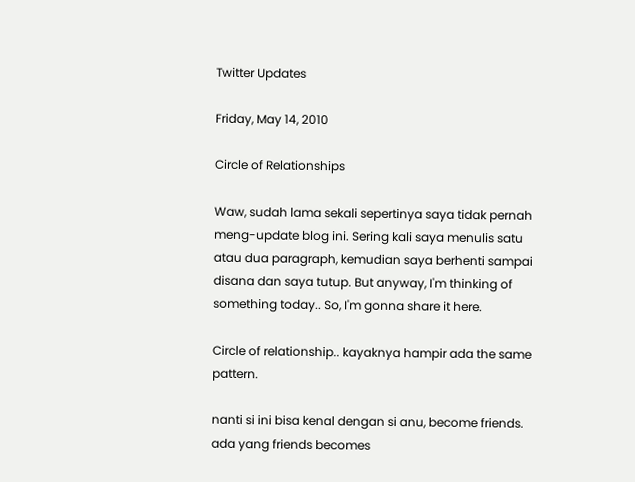Twitter Updates

Friday, May 14, 2010

Circle of Relationships

Waw, sudah lama sekali sepertinya saya tidak pernah meng-update blog ini. Sering kali saya menulis satu atau dua paragraph, kemudian saya berhenti sampai disana dan saya tutup. But anyway, I'm thinking of something today.. So, I'm gonna share it here.

Circle of relationship.. kayaknya hampir ada the same pattern.

nanti si ini bisa kenal dengan si anu, become friends.
ada yang friends becomes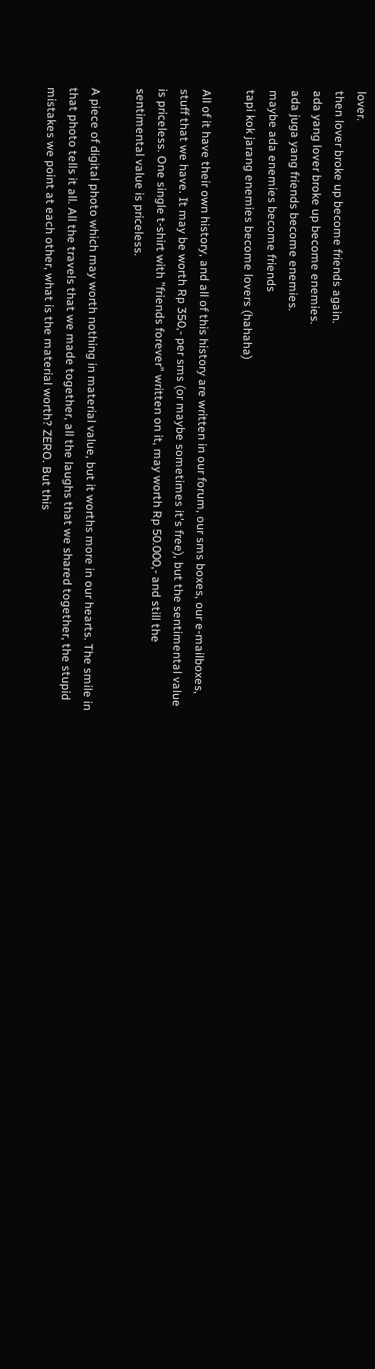lover.
then lover broke up become friends again.
ada yang lover broke up become enemies.
ada juga yang friends become enemies.
maybe ada enemies become friends
tapi kok jarang enemies become lovers (hahaha)

All of it have their own history, and all of this history are written in our forum, our sms boxes, our e-mailboxes, stuff that we have. It may be worth Rp 350,- per sms (or maybe sometimes it's free), but the sentimental value is priceless. One single t-shirt with "friends forever" written on it, may worth Rp 50.000,- and still the sentimental value is priceless.

A piece of digital photo which may worth nothing in material value, but it worths more in our hearts. The smile in that photo tells it all. All the travels that we made together, all the laughs that we shared together, the stupid mistakes we point at each other, what is the material worth? ZERO. But this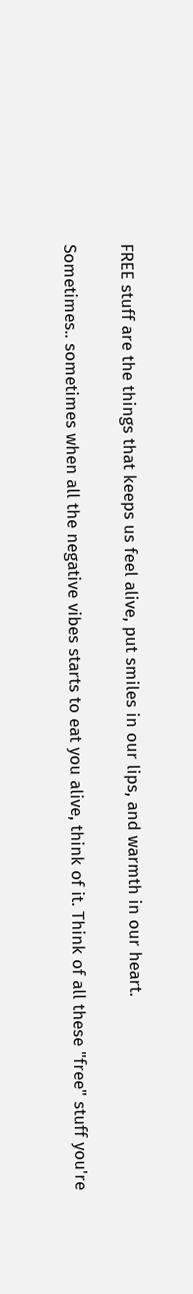FREE stuff are the things that keeps us feel alive, put smiles in our lips, and warmth in our heart.

Sometimes.. sometimes when all the negative vibes starts to eat you alive, think of it. Think of all these "free" stuff you're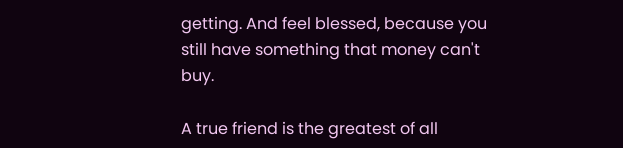getting. And feel blessed, because you still have something that money can't buy.

A true friend is the greatest of all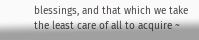blessings, and that which we take the least care of all to acquire ~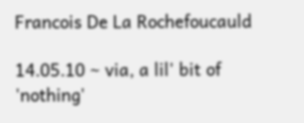Francois De La Rochefoucauld

14.05.10 ~ via, a lil' bit of 'nothing'